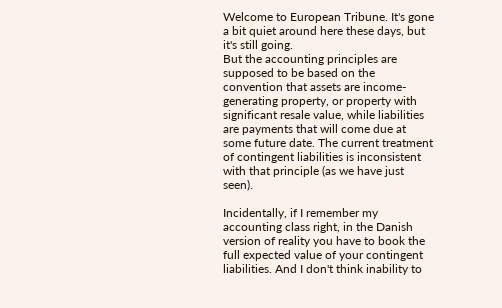Welcome to European Tribune. It's gone a bit quiet around here these days, but it's still going.
But the accounting principles are supposed to be based on the convention that assets are income-generating property, or property with significant resale value, while liabilities are payments that will come due at some future date. The current treatment of contingent liabilities is inconsistent with that principle (as we have just seen).

Incidentally, if I remember my accounting class right, in the Danish version of reality you have to book the full expected value of your contingent liabilities. And I don't think inability to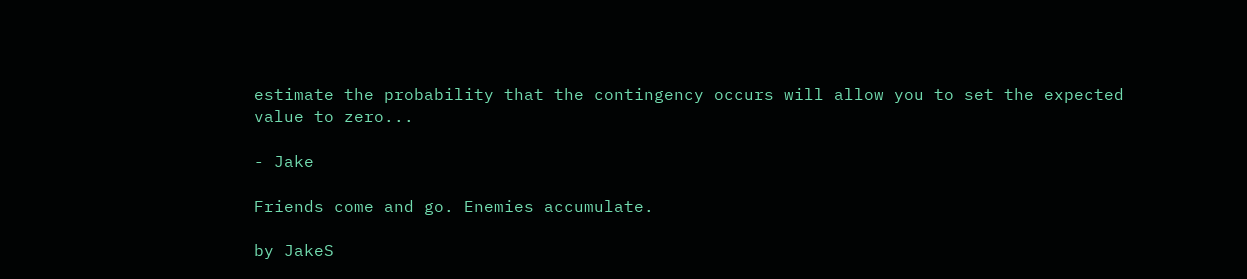estimate the probability that the contingency occurs will allow you to set the expected value to zero...

- Jake

Friends come and go. Enemies accumulate.

by JakeS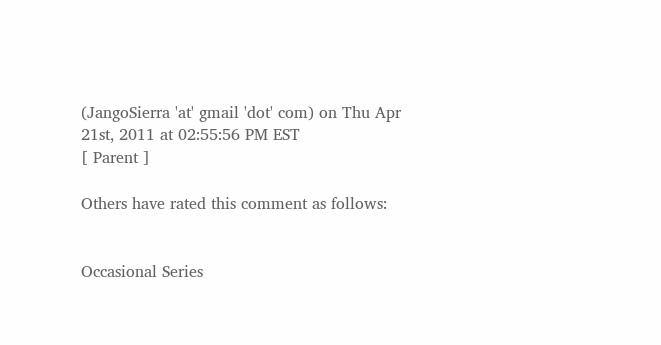(JangoSierra 'at' gmail 'dot' com) on Thu Apr 21st, 2011 at 02:55:56 PM EST
[ Parent ]

Others have rated this comment as follows:


Occasional Series